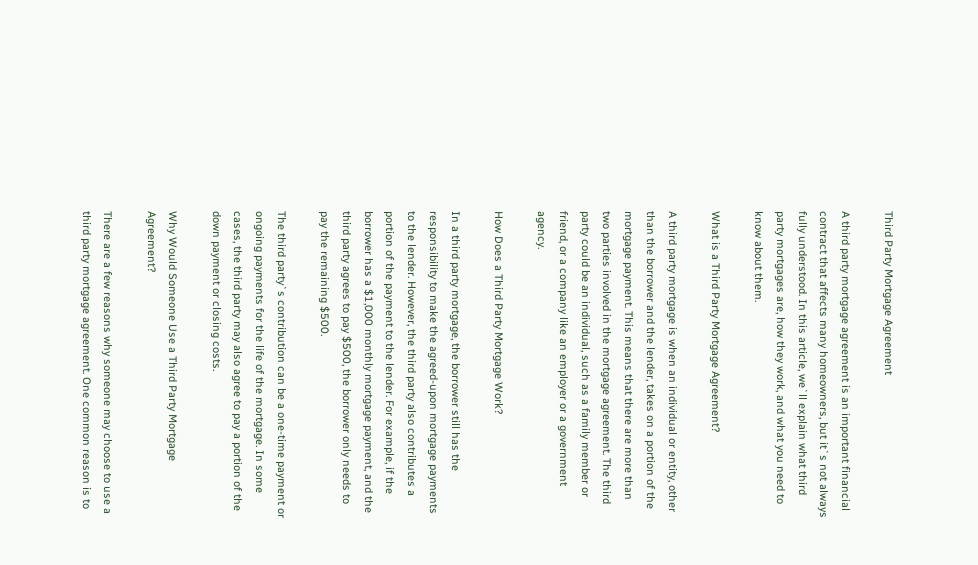Third Party Mortgage Agreement

A third party mortgage agreement is an important financial contract that affects many homeowners, but it`s not always fully understood. In this article, we`ll explain what third party mortgages are, how they work, and what you need to know about them.

What is a Third Party Mortgage Agreement?

A third party mortgage is when an individual or entity, other than the borrower and the lender, takes on a portion of the mortgage payment. This means that there are more than two parties involved in the mortgage agreement. The third party could be an individual, such as a family member or friend, or a company like an employer or a government agency.

How Does a Third Party Mortgage Work?

In a third party mortgage, the borrower still has the responsibility to make the agreed-upon mortgage payments to the lender. However, the third party also contributes a portion of the payment to the lender. For example, if the borrower has a $1,000 monthly mortgage payment, and the third party agrees to pay $500, the borrower only needs to pay the remaining $500.

The third party`s contribution can be a one-time payment or ongoing payments for the life of the mortgage. In some cases, the third party may also agree to pay a portion of the down payment or closing costs.

Why Would Someone Use a Third Party Mortgage Agreement?

There are a few reasons why someone may choose to use a third party mortgage agreement. One common reason is to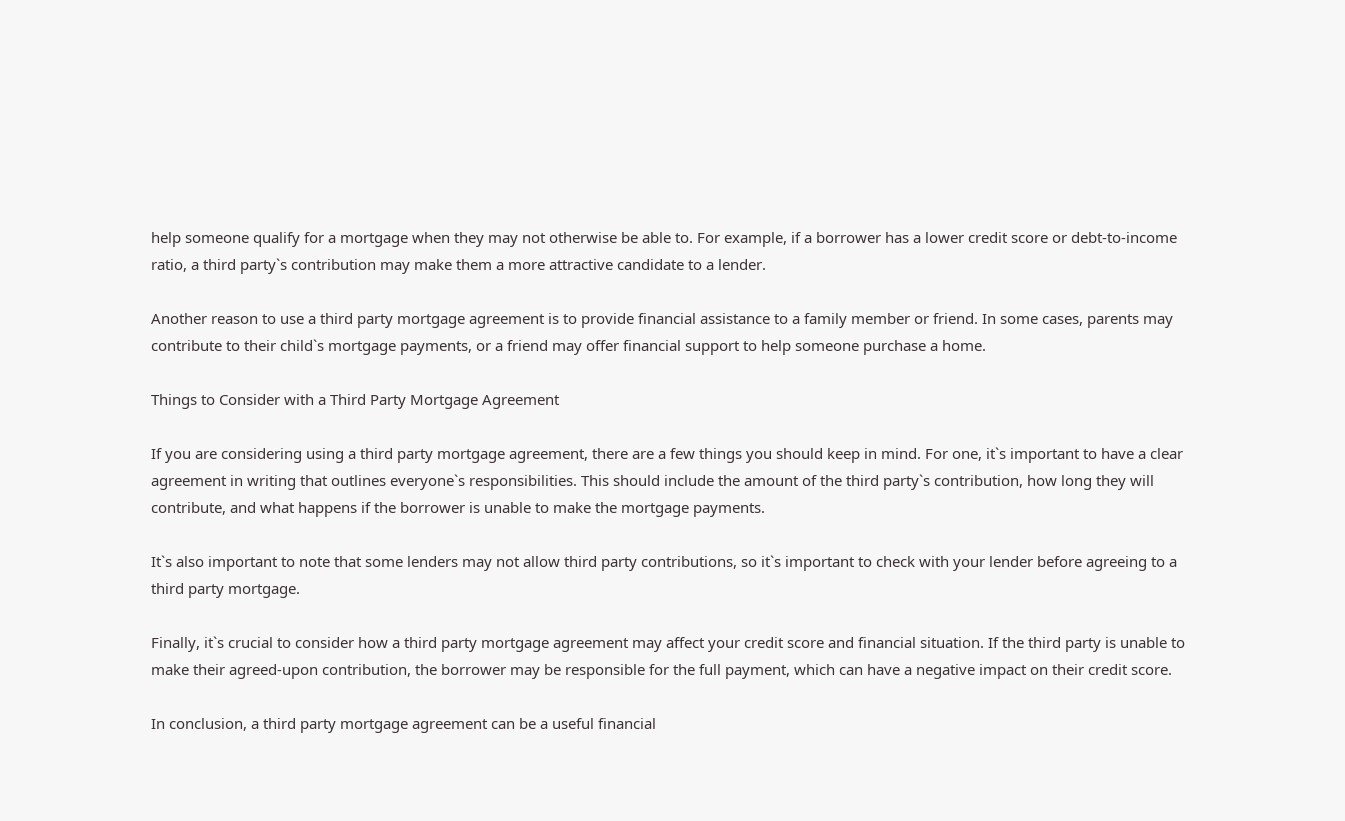help someone qualify for a mortgage when they may not otherwise be able to. For example, if a borrower has a lower credit score or debt-to-income ratio, a third party`s contribution may make them a more attractive candidate to a lender.

Another reason to use a third party mortgage agreement is to provide financial assistance to a family member or friend. In some cases, parents may contribute to their child`s mortgage payments, or a friend may offer financial support to help someone purchase a home.

Things to Consider with a Third Party Mortgage Agreement

If you are considering using a third party mortgage agreement, there are a few things you should keep in mind. For one, it`s important to have a clear agreement in writing that outlines everyone`s responsibilities. This should include the amount of the third party`s contribution, how long they will contribute, and what happens if the borrower is unable to make the mortgage payments.

It`s also important to note that some lenders may not allow third party contributions, so it`s important to check with your lender before agreeing to a third party mortgage.

Finally, it`s crucial to consider how a third party mortgage agreement may affect your credit score and financial situation. If the third party is unable to make their agreed-upon contribution, the borrower may be responsible for the full payment, which can have a negative impact on their credit score.

In conclusion, a third party mortgage agreement can be a useful financial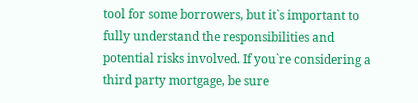tool for some borrowers, but it`s important to fully understand the responsibilities and potential risks involved. If you`re considering a third party mortgage, be sure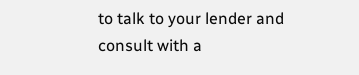to talk to your lender and consult with a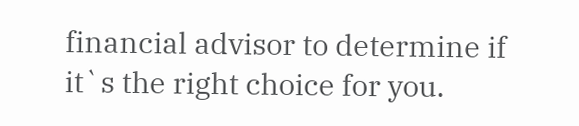financial advisor to determine if it`s the right choice for you.